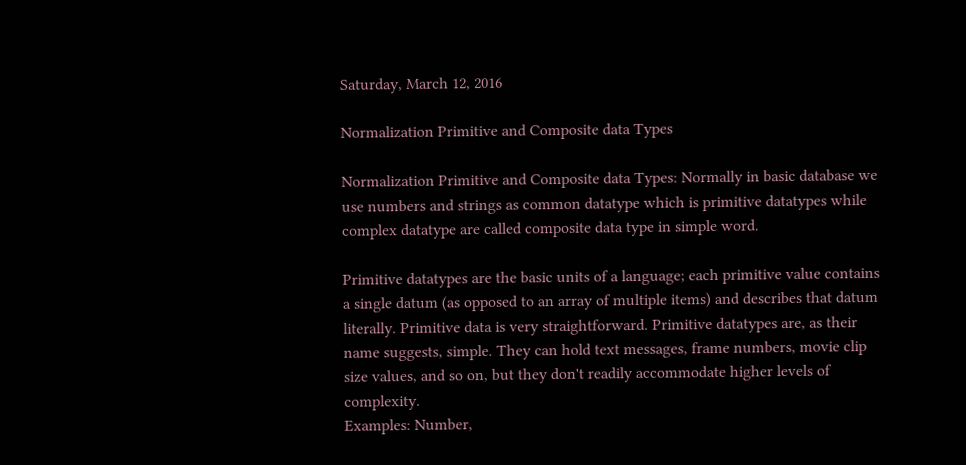Saturday, March 12, 2016

Normalization Primitive and Composite data Types

Normalization Primitive and Composite data Types: Normally in basic database we use numbers and strings as common datatype which is primitive datatypes while complex datatype are called composite data type in simple word.

Primitive datatypes are the basic units of a language; each primitive value contains a single datum (as opposed to an array of multiple items) and describes that datum literally. Primitive data is very straightforward. Primitive datatypes are, as their name suggests, simple. They can hold text messages, frame numbers, movie clip size values, and so on, but they don't readily accommodate higher levels of complexity.
Examples: Number,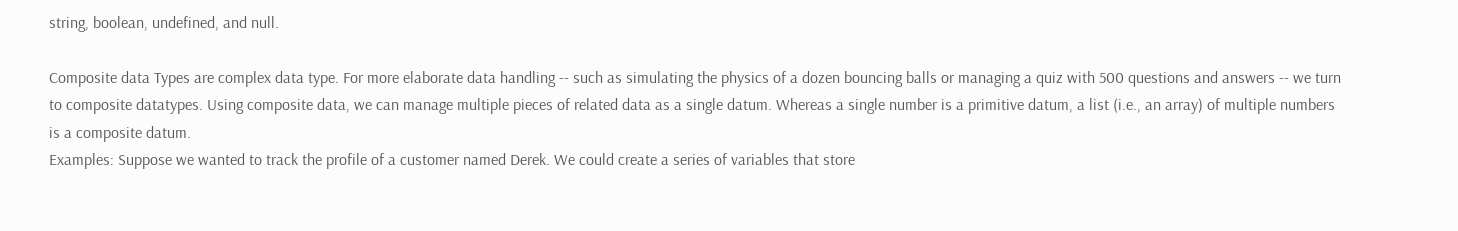string, boolean, undefined, and null.

Composite data Types are complex data type. For more elaborate data handling -- such as simulating the physics of a dozen bouncing balls or managing a quiz with 500 questions and answers -- we turn to composite datatypes. Using composite data, we can manage multiple pieces of related data as a single datum. Whereas a single number is a primitive datum, a list (i.e., an array) of multiple numbers is a composite datum.
Examples: Suppose we wanted to track the profile of a customer named Derek. We could create a series of variables that store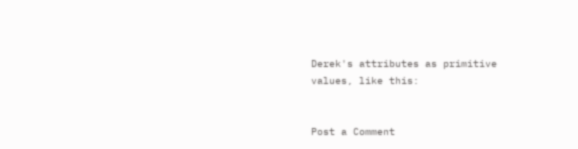Derek's attributes as primitive values, like this:


Post a Comment